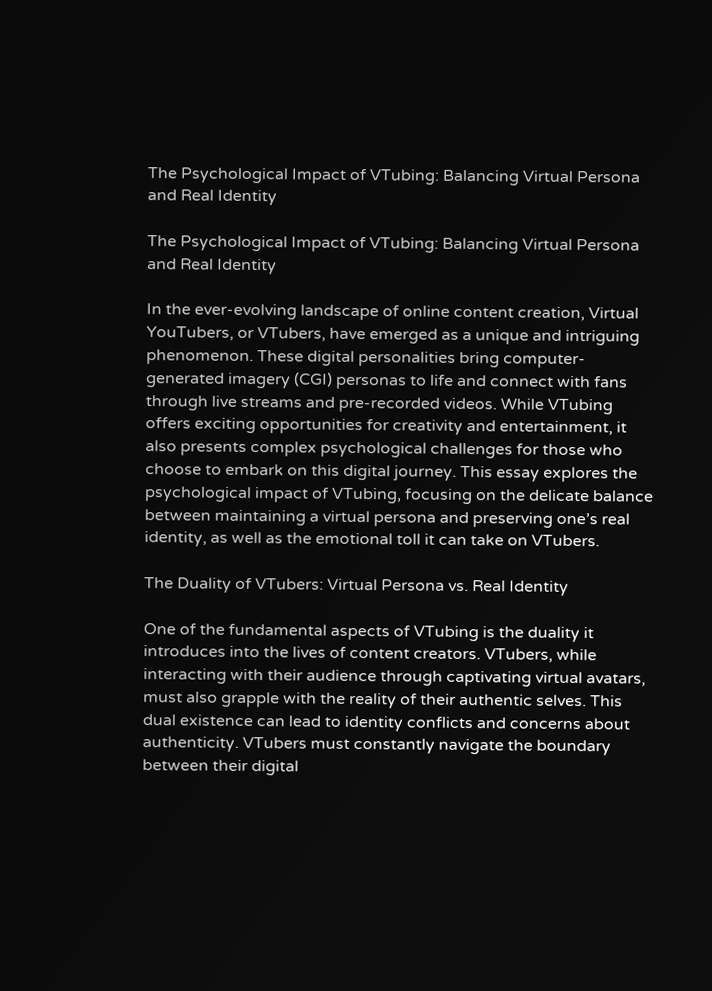The Psychological Impact of VTubing: Balancing Virtual Persona and Real Identity

The Psychological Impact of VTubing: Balancing Virtual Persona and Real Identity

In the ever-evolving landscape of online content creation, Virtual YouTubers, or VTubers, have emerged as a unique and intriguing phenomenon. These digital personalities bring computer-generated imagery (CGI) personas to life and connect with fans through live streams and pre-recorded videos. While VTubing offers exciting opportunities for creativity and entertainment, it also presents complex psychological challenges for those who choose to embark on this digital journey. This essay explores the psychological impact of VTubing, focusing on the delicate balance between maintaining a virtual persona and preserving one’s real identity, as well as the emotional toll it can take on VTubers.

The Duality of VTubers: Virtual Persona vs. Real Identity

One of the fundamental aspects of VTubing is the duality it introduces into the lives of content creators. VTubers, while interacting with their audience through captivating virtual avatars, must also grapple with the reality of their authentic selves. This dual existence can lead to identity conflicts and concerns about authenticity. VTubers must constantly navigate the boundary between their digital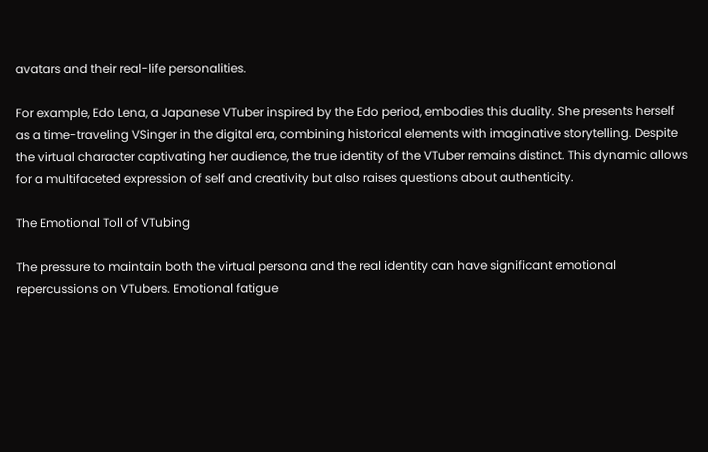avatars and their real-life personalities.

For example, Edo Lena, a Japanese VTuber inspired by the Edo period, embodies this duality. She presents herself as a time-traveling VSinger in the digital era, combining historical elements with imaginative storytelling. Despite the virtual character captivating her audience, the true identity of the VTuber remains distinct. This dynamic allows for a multifaceted expression of self and creativity but also raises questions about authenticity.

The Emotional Toll of VTubing

The pressure to maintain both the virtual persona and the real identity can have significant emotional repercussions on VTubers. Emotional fatigue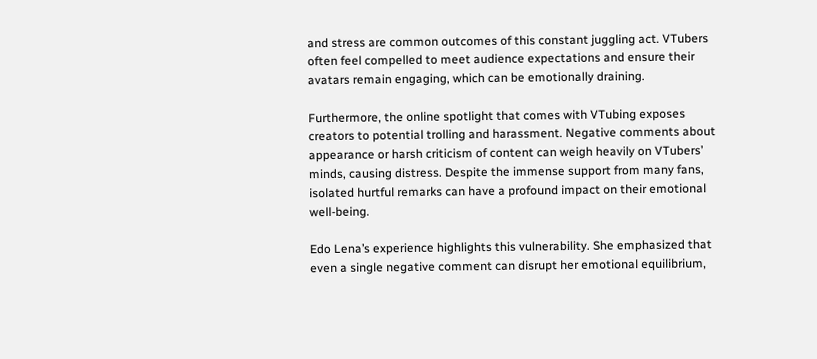and stress are common outcomes of this constant juggling act. VTubers often feel compelled to meet audience expectations and ensure their avatars remain engaging, which can be emotionally draining.

Furthermore, the online spotlight that comes with VTubing exposes creators to potential trolling and harassment. Negative comments about appearance or harsh criticism of content can weigh heavily on VTubers’ minds, causing distress. Despite the immense support from many fans, isolated hurtful remarks can have a profound impact on their emotional well-being.

Edo Lena’s experience highlights this vulnerability. She emphasized that even a single negative comment can disrupt her emotional equilibrium,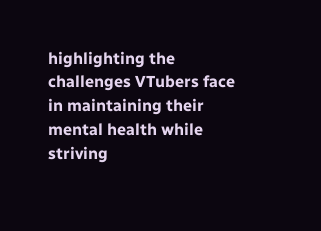highlighting the challenges VTubers face in maintaining their mental health while striving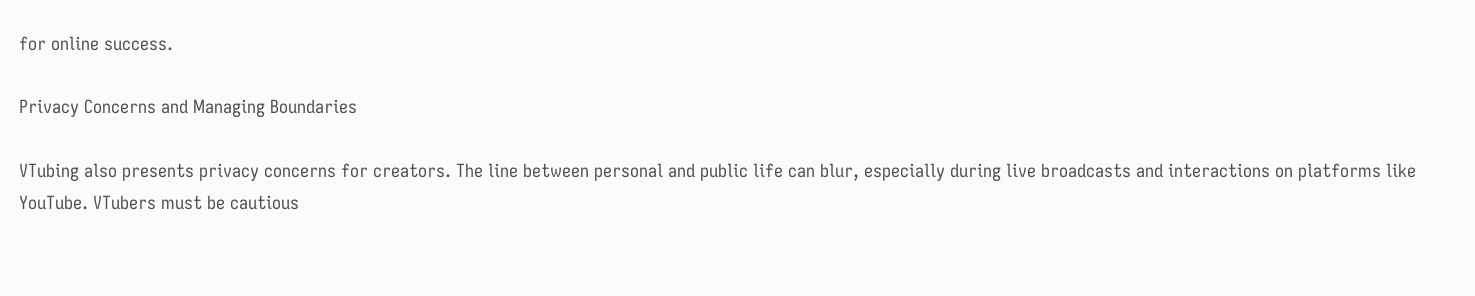for online success.

Privacy Concerns and Managing Boundaries

VTubing also presents privacy concerns for creators. The line between personal and public life can blur, especially during live broadcasts and interactions on platforms like YouTube. VTubers must be cautious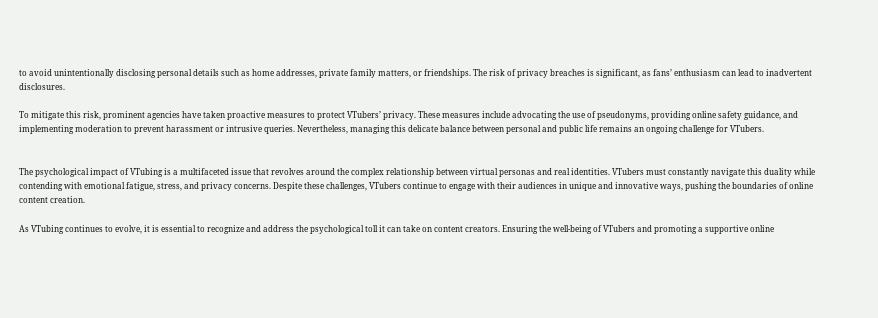to avoid unintentionally disclosing personal details such as home addresses, private family matters, or friendships. The risk of privacy breaches is significant, as fans’ enthusiasm can lead to inadvertent disclosures.

To mitigate this risk, prominent agencies have taken proactive measures to protect VTubers’ privacy. These measures include advocating the use of pseudonyms, providing online safety guidance, and implementing moderation to prevent harassment or intrusive queries. Nevertheless, managing this delicate balance between personal and public life remains an ongoing challenge for VTubers.


The psychological impact of VTubing is a multifaceted issue that revolves around the complex relationship between virtual personas and real identities. VTubers must constantly navigate this duality while contending with emotional fatigue, stress, and privacy concerns. Despite these challenges, VTubers continue to engage with their audiences in unique and innovative ways, pushing the boundaries of online content creation.

As VTubing continues to evolve, it is essential to recognize and address the psychological toll it can take on content creators. Ensuring the well-being of VTubers and promoting a supportive online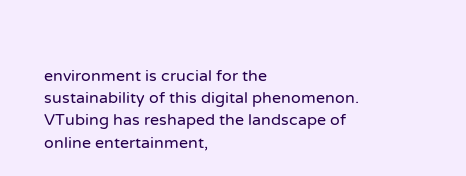environment is crucial for the sustainability of this digital phenomenon. VTubing has reshaped the landscape of online entertainment,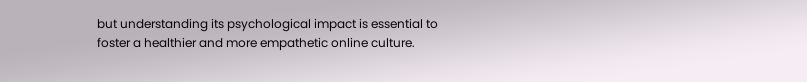but understanding its psychological impact is essential to foster a healthier and more empathetic online culture.